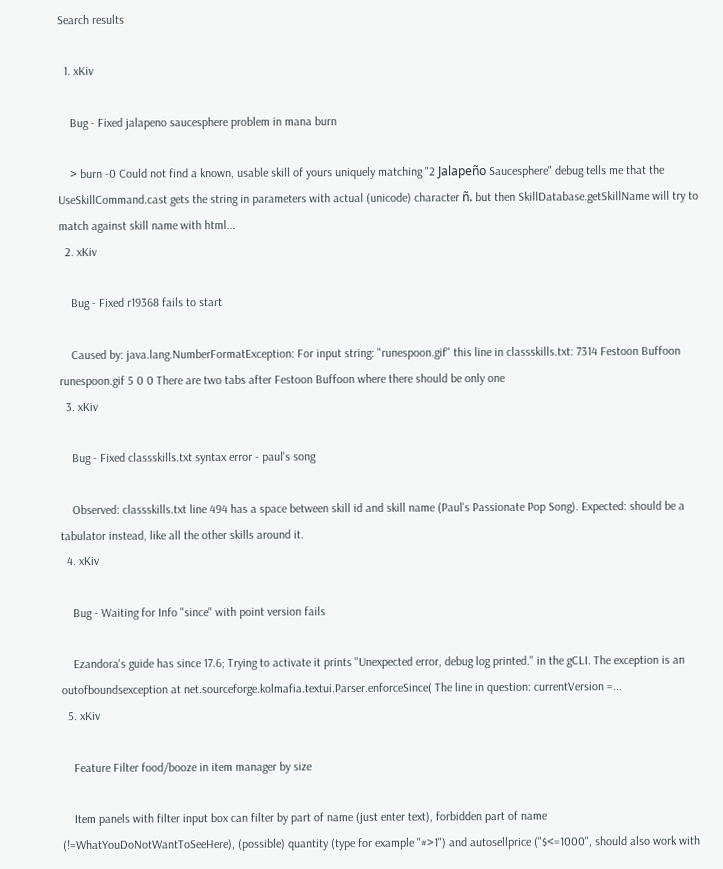Search results

  1. xKiv

    Bug - Fixed jalapeno saucesphere problem in mana burn

    > burn -0 Could not find a known, usable skill of yours uniquely matching "2 Jalapeño Saucesphere" debug tells me that the UseSkillCommand.cast gets the string in parameters with actual (unicode) character ñ. but then SkillDatabase.getSkillName will try to match against skill name with html...
  2. xKiv

    Bug - Fixed r19368 fails to start

    Caused by: java.lang.NumberFormatException: For input string: "runespoon.gif" this line in classskills.txt: 7314 Festoon Buffoon runespoon.gif 5 0 0 There are two tabs after Festoon Buffoon where there should be only one
  3. xKiv

    Bug - Fixed classskills.txt syntax error - paul's song

    Observed: classskills.txt line 494 has a space between skill id and skill name (Paul's Passionate Pop Song). Expected: should be a tabulator instead, like all the other skills around it.
  4. xKiv

    Bug - Waiting for Info "since" with point version fails

    Ezandora's guide has since 17.6; Trying to activate it prints "Unexpected error, debug log printed." in the gCLI. The exception is an outofboundsexception at net.sourceforge.kolmafia.textui.Parser.enforceSince( The line in question: currentVersion =...
  5. xKiv

    Feature Filter food/booze in item manager by size

    Item panels with filter input box can filter by part of name (just enter text), forbidden part of name (!=WhatYouDoNotWantToSeeHere), (possible) quantity (type for example "#>1") and autosellprice ("$<=1000", should also work with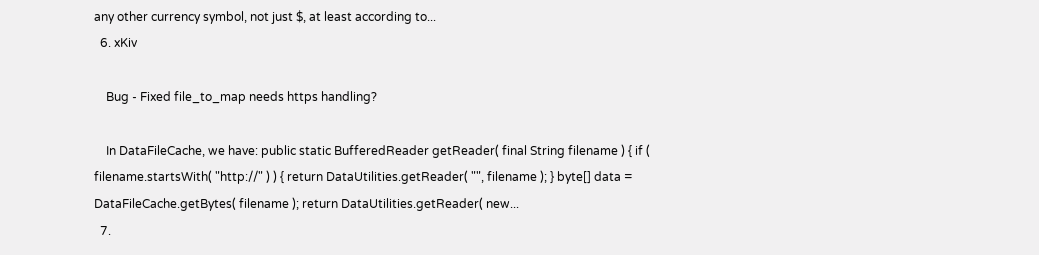any other currency symbol, not just $, at least according to...
  6. xKiv

    Bug - Fixed file_to_map needs https handling?

    In DataFileCache, we have: public static BufferedReader getReader( final String filename ) { if ( filename.startsWith( "http://" ) ) { return DataUtilities.getReader( "", filename ); } byte[] data = DataFileCache.getBytes( filename ); return DataUtilities.getReader( new...
  7.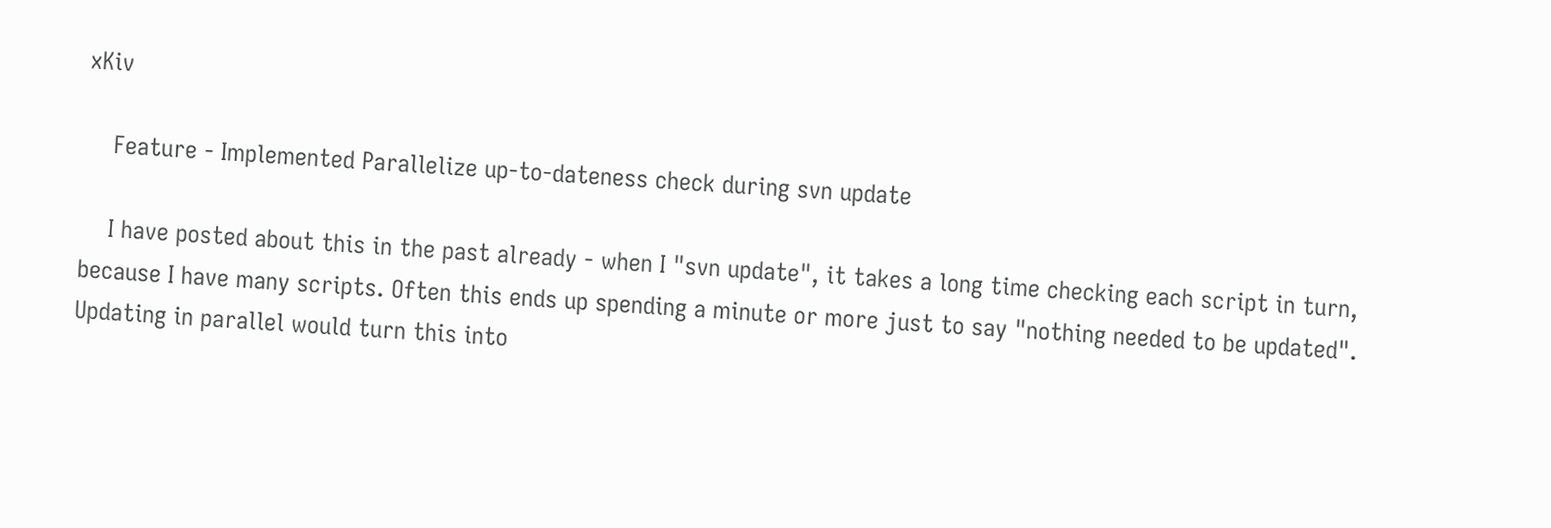xKiv

    Feature - Implemented Parallelize up-to-dateness check during svn update

    I have posted about this in the past already - when I "svn update", it takes a long time checking each script in turn, because I have many scripts. Often this ends up spending a minute or more just to say "nothing needed to be updated". Updating in parallel would turn this into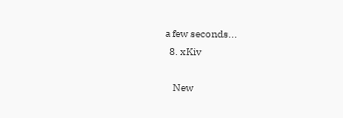a few seconds...
  8. xKiv

    New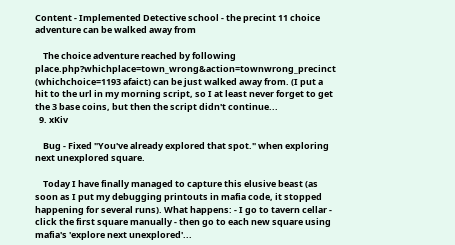Content - Implemented Detective school - the precint 11 choice adventure can be walked away from

    The choice adventure reached by following place.php?whichplace=town_wrong&action=townwrong_precinct (whichchoice=1193 afaict) can be just walked away from. (I put a hit to the url in my morning script, so I at least never forget to get the 3 base coins, but then the script didn't continue...
  9. xKiv

    Bug - Fixed "You've already explored that spot." when exploring next unexplored square.

    Today I have finally managed to capture this elusive beast (as soon as I put my debugging printouts in mafia code, it stopped happening for several runs). What happens: - I go to tavern cellar - click the first square manually - then go to each new square using mafia's 'explore next unexplored'...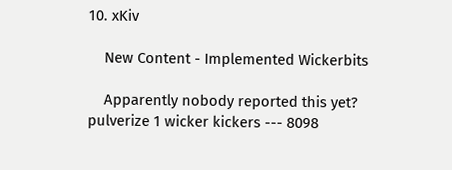10. xKiv

    New Content - Implemented Wickerbits

    Apparently nobody reported this yet? pulverize 1 wicker kickers --- 8098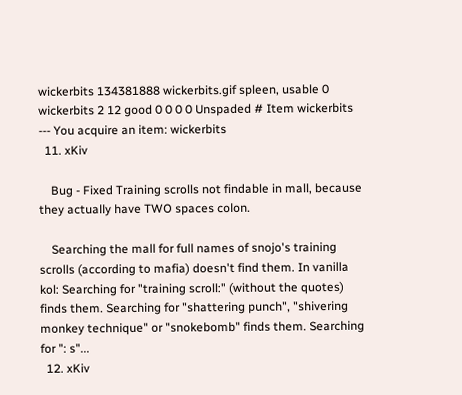wickerbits 134381888 wickerbits.gif spleen, usable 0 wickerbits 2 12 good 0 0 0 0 Unspaded # Item wickerbits --- You acquire an item: wickerbits
  11. xKiv

    Bug - Fixed Training scrolls not findable in mall, because they actually have TWO spaces colon.

    Searching the mall for full names of snojo's training scrolls (according to mafia) doesn't find them. In vanilla kol: Searching for "training scroll:" (without the quotes) finds them. Searching for "shattering punch", "shivering monkey technique" or "snokebomb" finds them. Searching for ": s"...
  12. xKiv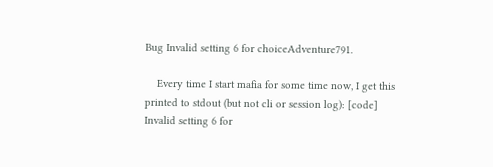Bug Invalid setting 6 for choiceAdventure791.

    Every time I start mafia for some time now, I get this printed to stdout (but not cli or session log): [code] Invalid setting 6 for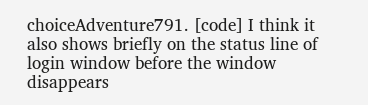choiceAdventure791. [code] I think it also shows briefly on the status line of login window before the window disappears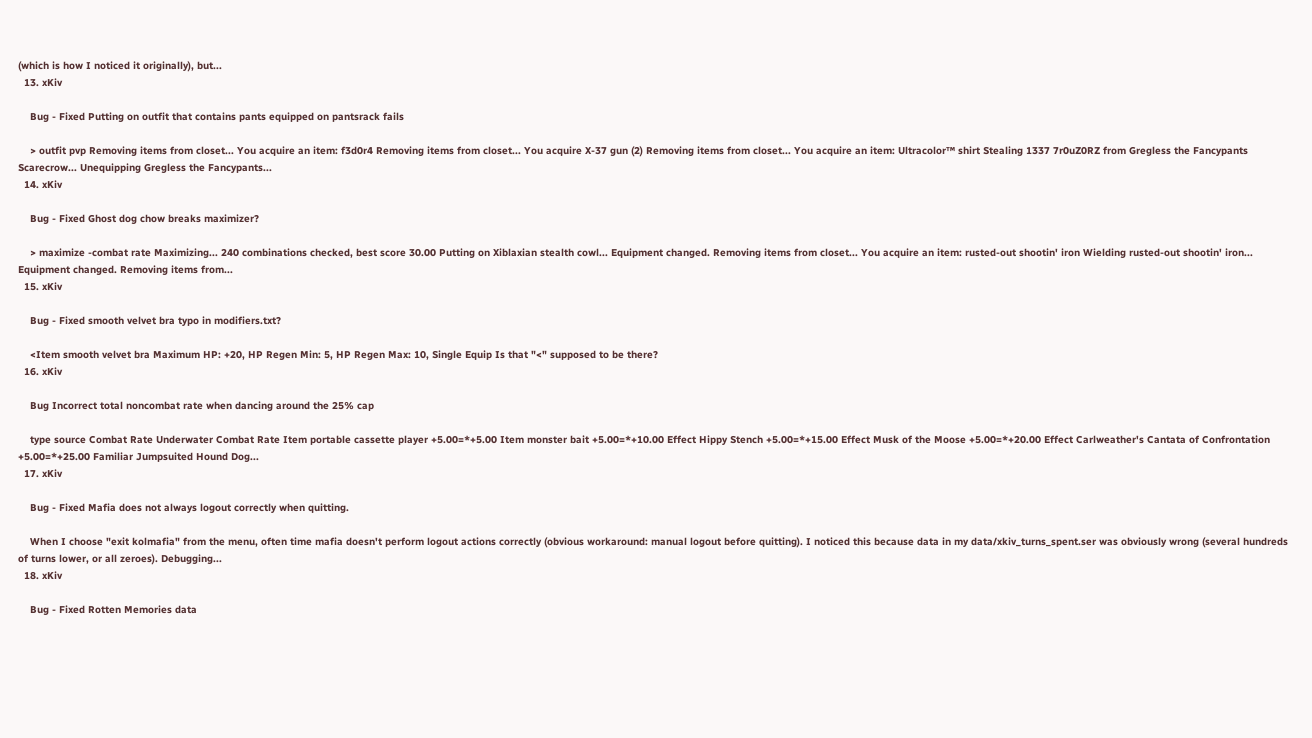(which is how I noticed it originally), but...
  13. xKiv

    Bug - Fixed Putting on outfit that contains pants equipped on pantsrack fails

    > outfit pvp Removing items from closet... You acquire an item: f3d0r4 Removing items from closet... You acquire X-37 gun (2) Removing items from closet... You acquire an item: Ultracolor™ shirt Stealing 1337 7r0uZ0RZ from Gregless the Fancypants Scarecrow... Unequipping Gregless the Fancypants...
  14. xKiv

    Bug - Fixed Ghost dog chow breaks maximizer?

    > maximize -combat rate Maximizing... 240 combinations checked, best score 30.00 Putting on Xiblaxian stealth cowl... Equipment changed. Removing items from closet... You acquire an item: rusted-out shootin' iron Wielding rusted-out shootin' iron... Equipment changed. Removing items from...
  15. xKiv

    Bug - Fixed smooth velvet bra typo in modifiers.txt?

    <Item smooth velvet bra Maximum HP: +20, HP Regen Min: 5, HP Regen Max: 10, Single Equip Is that "<" supposed to be there?
  16. xKiv

    Bug Incorrect total noncombat rate when dancing around the 25% cap

    type source Combat Rate Underwater Combat Rate Item portable cassette player +5.00=*+5.00 Item monster bait +5.00=*+10.00 Effect Hippy Stench +5.00=*+15.00 Effect Musk of the Moose +5.00=*+20.00 Effect Carlweather's Cantata of Confrontation +5.00=*+25.00 Familiar Jumpsuited Hound Dog...
  17. xKiv

    Bug - Fixed Mafia does not always logout correctly when quitting.

    When I choose "exit kolmafia" from the menu, often time mafia doesn't perform logout actions correctly (obvious workaround: manual logout before quitting). I noticed this because data in my data/xkiv_turns_spent.ser was obviously wrong (several hundreds of turns lower, or all zeroes). Debugging...
  18. xKiv

    Bug - Fixed Rotten Memories data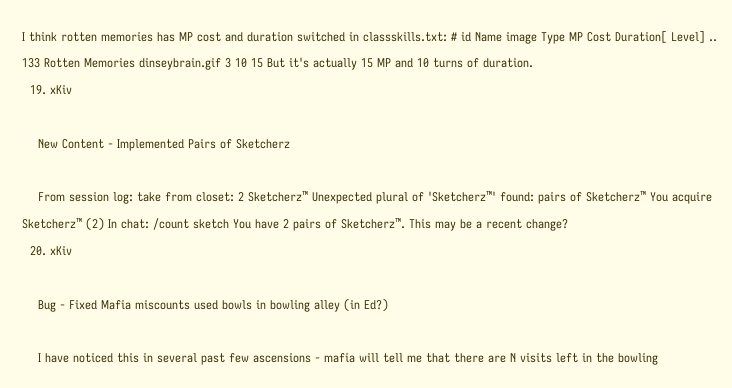I think rotten memories has MP cost and duration switched in classskills.txt: # id Name image Type MP Cost Duration[ Level] .. 133 Rotten Memories dinseybrain.gif 3 10 15 But it's actually 15 MP and 10 turns of duration.
  19. xKiv

    New Content - Implemented Pairs of Sketcherz

    From session log: take from closet: 2 Sketcherz™ Unexpected plural of 'Sketcherz™' found: pairs of Sketcherz™ You acquire Sketcherz™ (2) In chat: /count sketch You have 2 pairs of Sketcherz™. This may be a recent change?
  20. xKiv

    Bug - Fixed Mafia miscounts used bowls in bowling alley (in Ed?)

    I have noticed this in several past few ascensions - mafia will tell me that there are N visits left in the bowling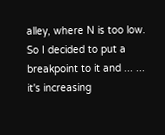alley, where N is too low. So I decided to put a breakpoint to it and ... ... it's increasing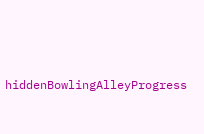hiddenBowlingAlleyProgress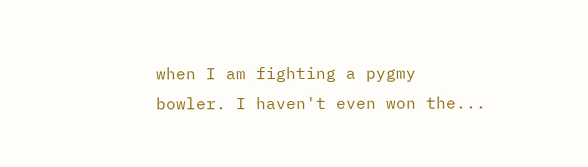when I am fighting a pygmy bowler. I haven't even won the...